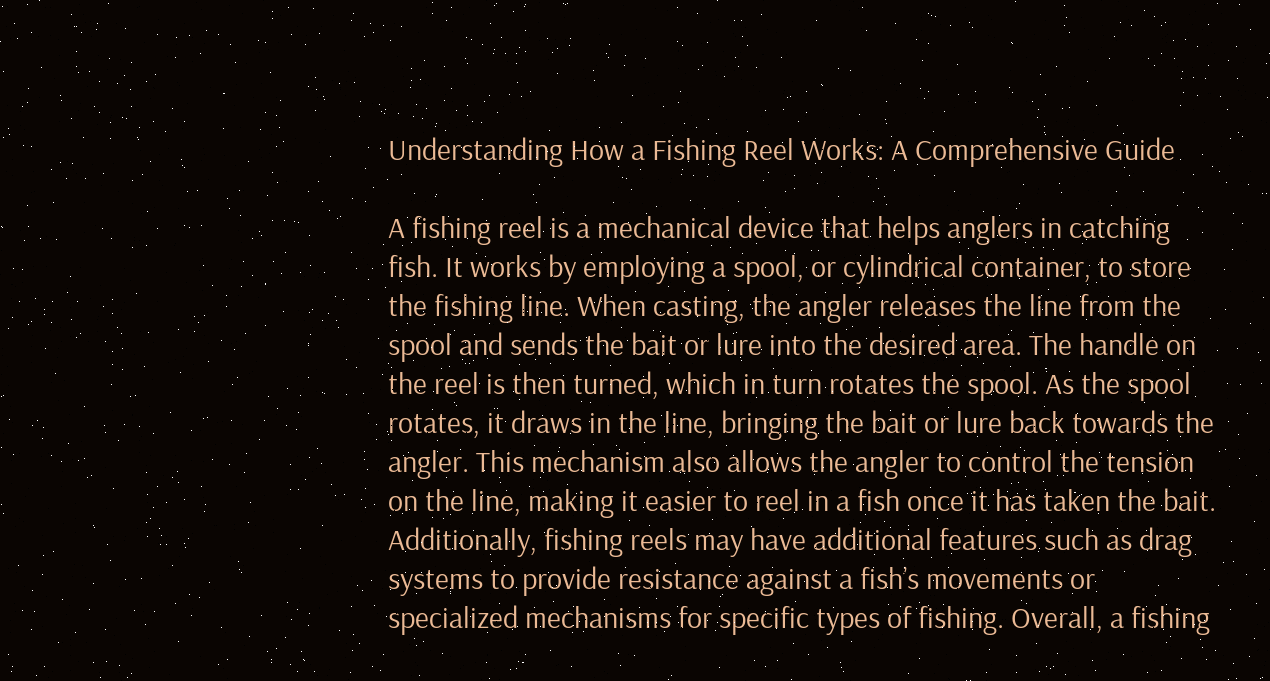Understanding How a Fishing Reel Works: A Comprehensive Guide

A fishing reel is a mechanical device that helps anglers in catching fish. It works by employing a spool, or cylindrical container, to store the fishing line. When casting, the angler releases the line from the spool and sends the bait or lure into the desired area. The handle on the reel is then turned, which in turn rotates the spool. As the spool rotates, it draws in the line, bringing the bait or lure back towards the angler. This mechanism also allows the angler to control the tension on the line, making it easier to reel in a fish once it has taken the bait. Additionally, fishing reels may have additional features such as drag systems to provide resistance against a fish’s movements or specialized mechanisms for specific types of fishing. Overall, a fishing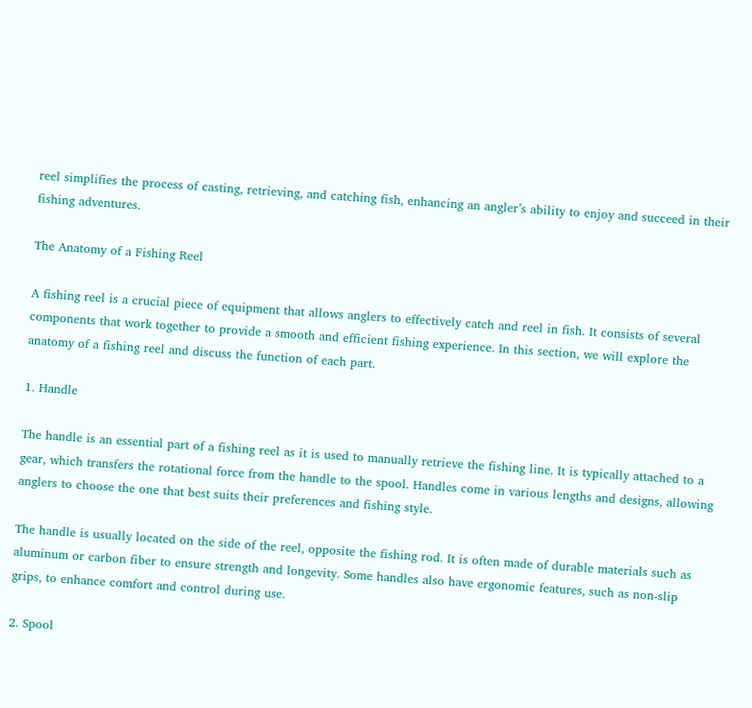reel simplifies the process of casting, retrieving, and catching fish, enhancing an angler’s ability to enjoy and succeed in their fishing adventures.

The Anatomy of a Fishing Reel

A fishing reel is a crucial piece of equipment that allows anglers to effectively catch and reel in fish. It consists of several components that work together to provide a smooth and efficient fishing experience. In this section, we will explore the anatomy of a fishing reel and discuss the function of each part.

1. Handle

The handle is an essential part of a fishing reel as it is used to manually retrieve the fishing line. It is typically attached to a gear, which transfers the rotational force from the handle to the spool. Handles come in various lengths and designs, allowing anglers to choose the one that best suits their preferences and fishing style.

The handle is usually located on the side of the reel, opposite the fishing rod. It is often made of durable materials such as aluminum or carbon fiber to ensure strength and longevity. Some handles also have ergonomic features, such as non-slip grips, to enhance comfort and control during use.

2. Spool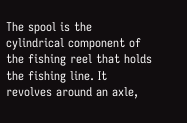The spool is the cylindrical component of the fishing reel that holds the fishing line. It revolves around an axle,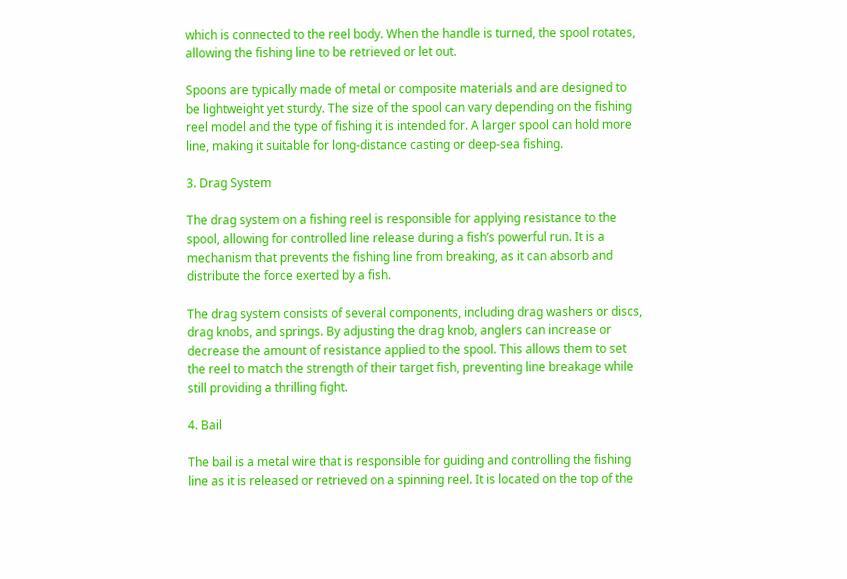which is connected to the reel body. When the handle is turned, the spool rotates, allowing the fishing line to be retrieved or let out.

Spoons are typically made of metal or composite materials and are designed to be lightweight yet sturdy. The size of the spool can vary depending on the fishing reel model and the type of fishing it is intended for. A larger spool can hold more line, making it suitable for long-distance casting or deep-sea fishing.

3. Drag System

The drag system on a fishing reel is responsible for applying resistance to the spool, allowing for controlled line release during a fish’s powerful run. It is a mechanism that prevents the fishing line from breaking, as it can absorb and distribute the force exerted by a fish.

The drag system consists of several components, including drag washers or discs, drag knobs, and springs. By adjusting the drag knob, anglers can increase or decrease the amount of resistance applied to the spool. This allows them to set the reel to match the strength of their target fish, preventing line breakage while still providing a thrilling fight.

4. Bail

The bail is a metal wire that is responsible for guiding and controlling the fishing line as it is released or retrieved on a spinning reel. It is located on the top of the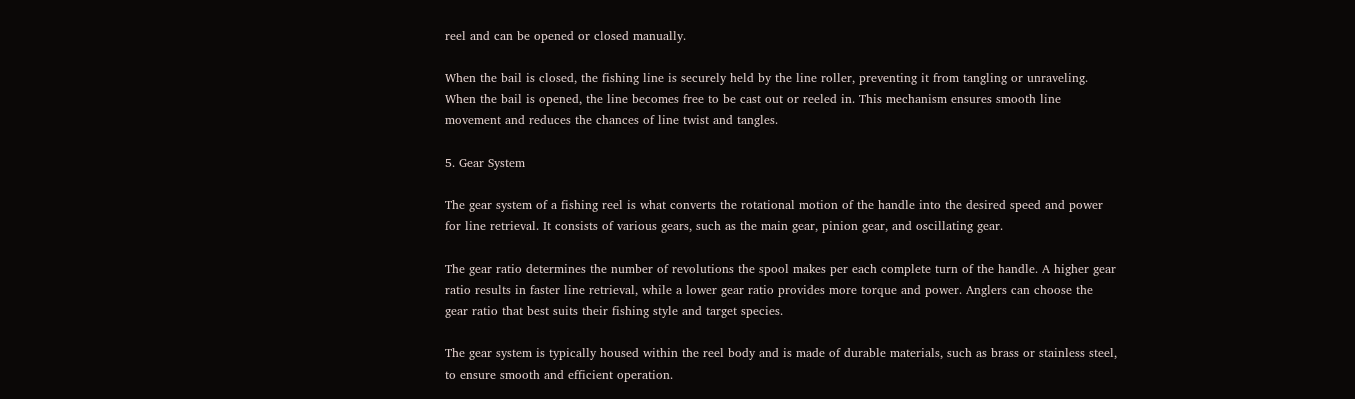reel and can be opened or closed manually.

When the bail is closed, the fishing line is securely held by the line roller, preventing it from tangling or unraveling. When the bail is opened, the line becomes free to be cast out or reeled in. This mechanism ensures smooth line movement and reduces the chances of line twist and tangles.

5. Gear System

The gear system of a fishing reel is what converts the rotational motion of the handle into the desired speed and power for line retrieval. It consists of various gears, such as the main gear, pinion gear, and oscillating gear.

The gear ratio determines the number of revolutions the spool makes per each complete turn of the handle. A higher gear ratio results in faster line retrieval, while a lower gear ratio provides more torque and power. Anglers can choose the gear ratio that best suits their fishing style and target species.

The gear system is typically housed within the reel body and is made of durable materials, such as brass or stainless steel, to ensure smooth and efficient operation.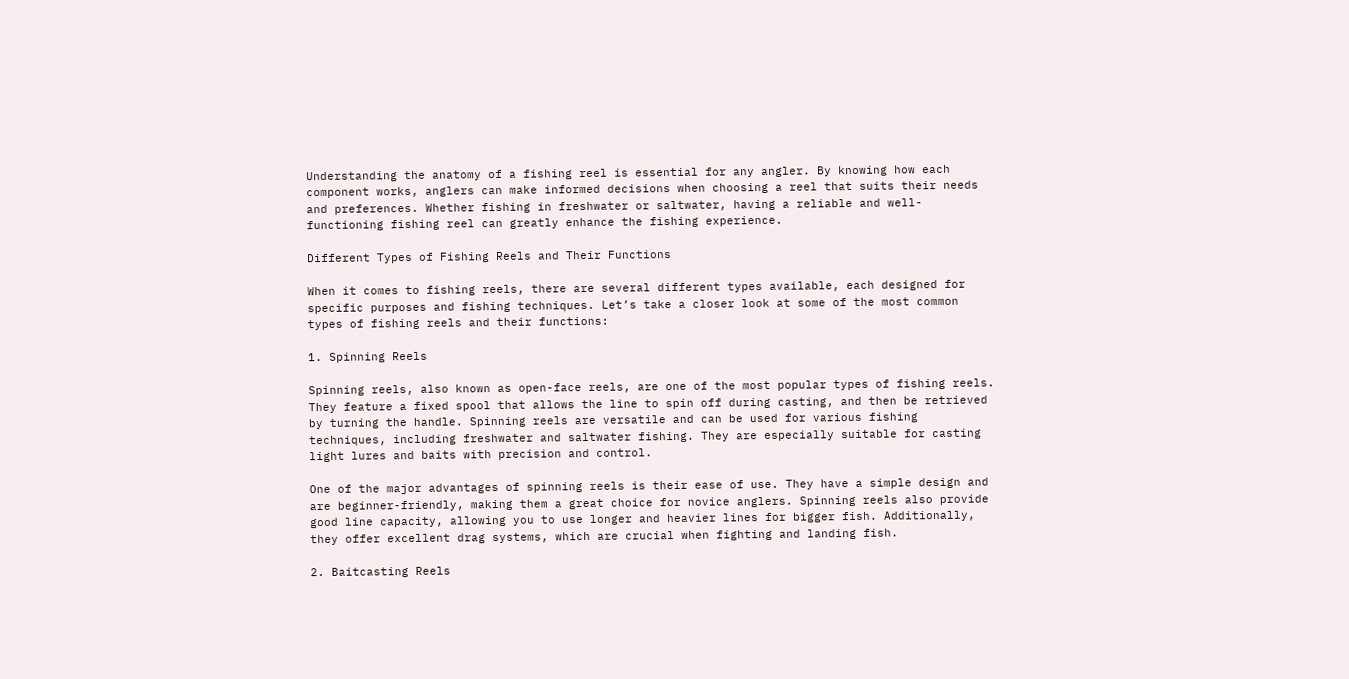Understanding the anatomy of a fishing reel is essential for any angler. By knowing how each component works, anglers can make informed decisions when choosing a reel that suits their needs and preferences. Whether fishing in freshwater or saltwater, having a reliable and well-functioning fishing reel can greatly enhance the fishing experience.

Different Types of Fishing Reels and Their Functions

When it comes to fishing reels, there are several different types available, each designed for specific purposes and fishing techniques. Let’s take a closer look at some of the most common types of fishing reels and their functions:

1. Spinning Reels

Spinning reels, also known as open-face reels, are one of the most popular types of fishing reels. They feature a fixed spool that allows the line to spin off during casting, and then be retrieved by turning the handle. Spinning reels are versatile and can be used for various fishing techniques, including freshwater and saltwater fishing. They are especially suitable for casting light lures and baits with precision and control.

One of the major advantages of spinning reels is their ease of use. They have a simple design and are beginner-friendly, making them a great choice for novice anglers. Spinning reels also provide good line capacity, allowing you to use longer and heavier lines for bigger fish. Additionally, they offer excellent drag systems, which are crucial when fighting and landing fish.

2. Baitcasting Reels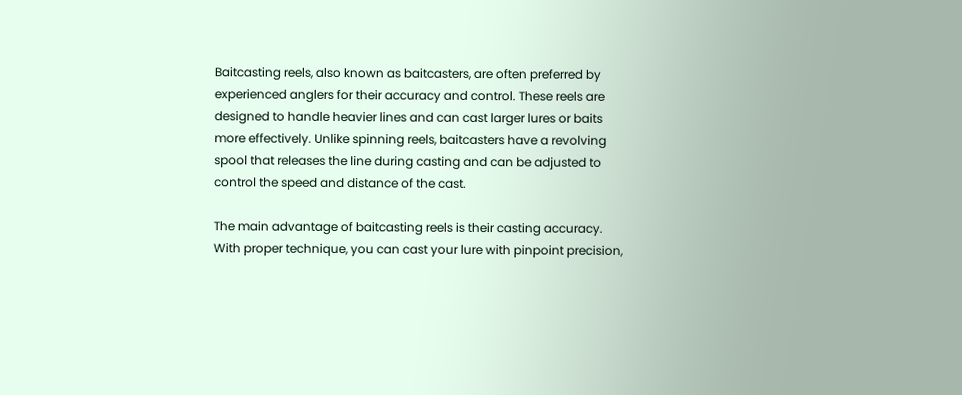Baitcasting reels, also known as baitcasters, are often preferred by experienced anglers for their accuracy and control. These reels are designed to handle heavier lines and can cast larger lures or baits more effectively. Unlike spinning reels, baitcasters have a revolving spool that releases the line during casting and can be adjusted to control the speed and distance of the cast.

The main advantage of baitcasting reels is their casting accuracy. With proper technique, you can cast your lure with pinpoint precision,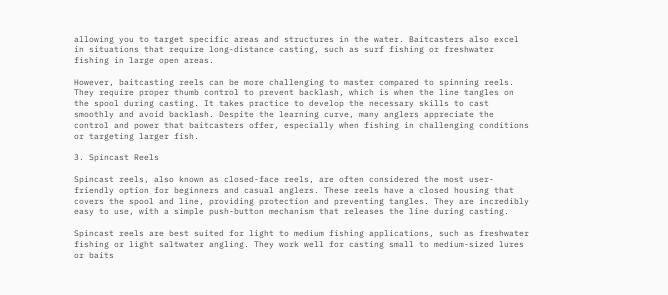allowing you to target specific areas and structures in the water. Baitcasters also excel in situations that require long-distance casting, such as surf fishing or freshwater fishing in large open areas.

However, baitcasting reels can be more challenging to master compared to spinning reels. They require proper thumb control to prevent backlash, which is when the line tangles on the spool during casting. It takes practice to develop the necessary skills to cast smoothly and avoid backlash. Despite the learning curve, many anglers appreciate the control and power that baitcasters offer, especially when fishing in challenging conditions or targeting larger fish.

3. Spincast Reels

Spincast reels, also known as closed-face reels, are often considered the most user-friendly option for beginners and casual anglers. These reels have a closed housing that covers the spool and line, providing protection and preventing tangles. They are incredibly easy to use, with a simple push-button mechanism that releases the line during casting.

Spincast reels are best suited for light to medium fishing applications, such as freshwater fishing or light saltwater angling. They work well for casting small to medium-sized lures or baits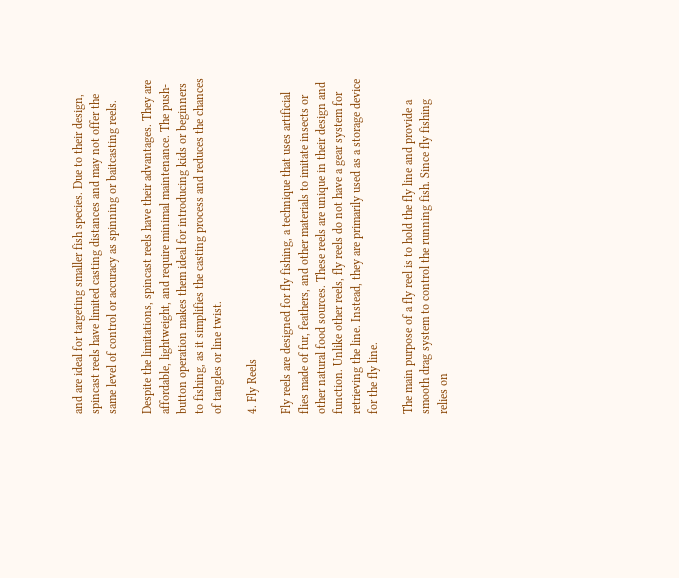and are ideal for targeting smaller fish species. Due to their design, spincast reels have limited casting distances and may not offer the same level of control or accuracy as spinning or baitcasting reels.

Despite the limitations, spincast reels have their advantages. They are affordable, lightweight, and require minimal maintenance. The push-button operation makes them ideal for introducing kids or beginners to fishing, as it simplifies the casting process and reduces the chances of tangles or line twist.

4. Fly Reels

Fly reels are designed for fly fishing, a technique that uses artificial flies made of fur, feathers, and other materials to imitate insects or other natural food sources. These reels are unique in their design and function. Unlike other reels, fly reels do not have a gear system for retrieving the line. Instead, they are primarily used as a storage device for the fly line.

The main purpose of a fly reel is to hold the fly line and provide a smooth drag system to control the running fish. Since fly fishing relies on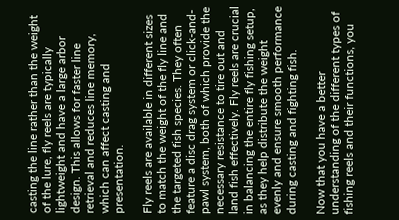casting the line rather than the weight of the lure, fly reels are typically lightweight and have a large arbor design. This allows for faster line retrieval and reduces line memory, which can affect casting and presentation.

Fly reels are available in different sizes to match the weight of the fly line and the targeted fish species. They often feature a disc drag system or click-and-pawl system, both of which provide the necessary resistance to tire out and land fish effectively. Fly reels are crucial in balancing the entire fly fishing setup, as they help distribute the weight evenly and ensure smooth performance during casting and fighting fish.

Now that you have a better understanding of the different types of fishing reels and their functions, you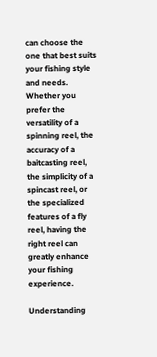can choose the one that best suits your fishing style and needs. Whether you prefer the versatility of a spinning reel, the accuracy of a baitcasting reel, the simplicity of a spincast reel, or the specialized features of a fly reel, having the right reel can greatly enhance your fishing experience.

Understanding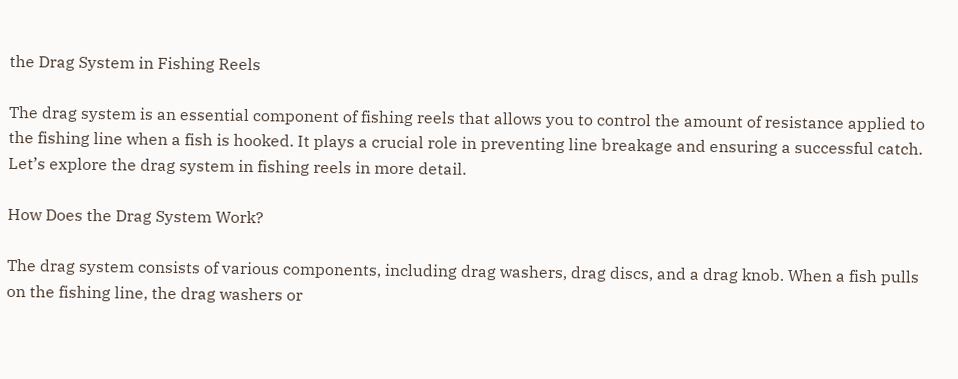the Drag System in Fishing Reels

The drag system is an essential component of fishing reels that allows you to control the amount of resistance applied to the fishing line when a fish is hooked. It plays a crucial role in preventing line breakage and ensuring a successful catch. Let’s explore the drag system in fishing reels in more detail.

How Does the Drag System Work?

The drag system consists of various components, including drag washers, drag discs, and a drag knob. When a fish pulls on the fishing line, the drag washers or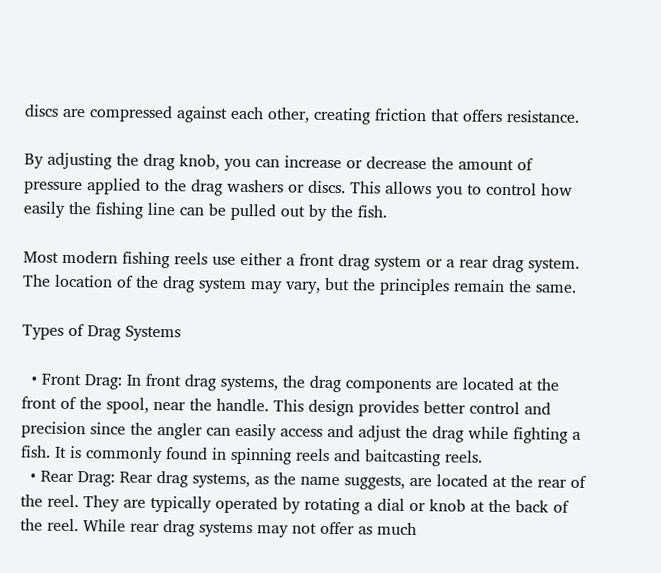discs are compressed against each other, creating friction that offers resistance.

By adjusting the drag knob, you can increase or decrease the amount of pressure applied to the drag washers or discs. This allows you to control how easily the fishing line can be pulled out by the fish.

Most modern fishing reels use either a front drag system or a rear drag system. The location of the drag system may vary, but the principles remain the same.

Types of Drag Systems

  • Front Drag: In front drag systems, the drag components are located at the front of the spool, near the handle. This design provides better control and precision since the angler can easily access and adjust the drag while fighting a fish. It is commonly found in spinning reels and baitcasting reels.
  • Rear Drag: Rear drag systems, as the name suggests, are located at the rear of the reel. They are typically operated by rotating a dial or knob at the back of the reel. While rear drag systems may not offer as much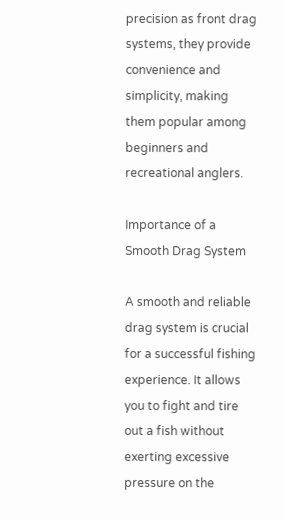precision as front drag systems, they provide convenience and simplicity, making them popular among beginners and recreational anglers.

Importance of a Smooth Drag System

A smooth and reliable drag system is crucial for a successful fishing experience. It allows you to fight and tire out a fish without exerting excessive pressure on the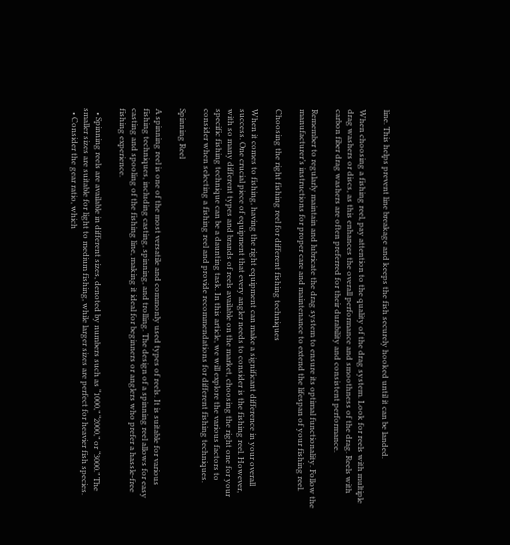line. This helps prevent line breakage and keeps the fish securely hooked until it can be landed.

When choosing a fishing reel, pay attention to the quality of the drag system. Look for reels with multiple drag washers or discs, as this enhances the overall performance and smoothness of the drag. Reels with carbon fiber drag washers are often preferred for their durability and consistent performance.

Remember to regularly maintain and lubricate the drag system to ensure its optimal functionality. Follow the manufacturer’s instructions for proper care and maintenance to extend the lifespan of your fishing reel.

Choosing the right fishing reel for different fishing techniques

When it comes to fishing, having the right equipment can make a significant difference in your overall success. One crucial piece of equipment that every angler needs to consider is the fishing reel. However, with so many different types and brands of reels available on the market, choosing the right one for your specific fishing technique can be a daunting task. In this article, we will explore the various factors to consider when selecting a fishing reel and provide recommendations for different fishing techniques.

Spinning Reel

A spinning reel is one of the most versatile and commonly used types of reels. It is suitable for various fishing techniques, including casting, spinning, and trolling. The design of a spinning reel allows for easy casting and spooling of the fishing line, making it ideal for beginners or anglers who prefer a hassle-free fishing experience.

  • Spinning reels are available in different sizes, denoted by numbers such as “1000,” “2000,” or “3000.” The smaller sizes are suitable for light to medium fishing, while larger sizes are perfect for heavier fish species.
  • Consider the gear ratio, which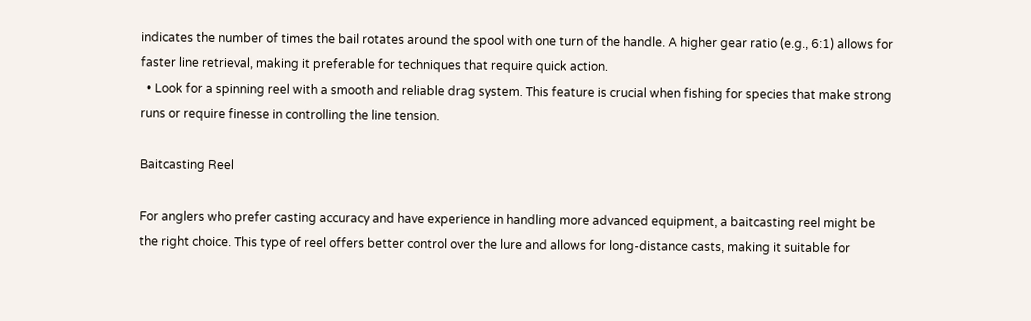indicates the number of times the bail rotates around the spool with one turn of the handle. A higher gear ratio (e.g., 6:1) allows for faster line retrieval, making it preferable for techniques that require quick action.
  • Look for a spinning reel with a smooth and reliable drag system. This feature is crucial when fishing for species that make strong runs or require finesse in controlling the line tension.

Baitcasting Reel

For anglers who prefer casting accuracy and have experience in handling more advanced equipment, a baitcasting reel might be the right choice. This type of reel offers better control over the lure and allows for long-distance casts, making it suitable for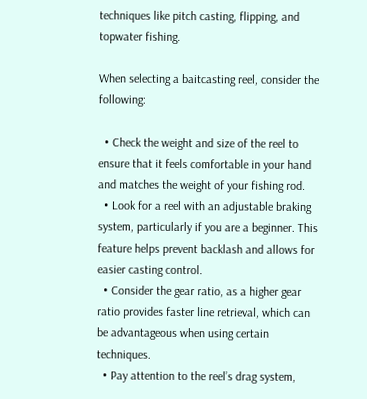techniques like pitch casting, flipping, and topwater fishing.

When selecting a baitcasting reel, consider the following:

  • Check the weight and size of the reel to ensure that it feels comfortable in your hand and matches the weight of your fishing rod.
  • Look for a reel with an adjustable braking system, particularly if you are a beginner. This feature helps prevent backlash and allows for easier casting control.
  • Consider the gear ratio, as a higher gear ratio provides faster line retrieval, which can be advantageous when using certain techniques.
  • Pay attention to the reel’s drag system,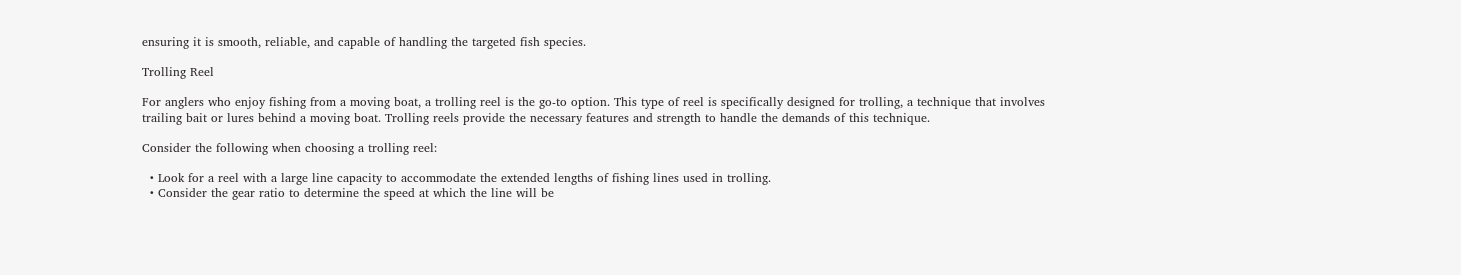ensuring it is smooth, reliable, and capable of handling the targeted fish species.

Trolling Reel

For anglers who enjoy fishing from a moving boat, a trolling reel is the go-to option. This type of reel is specifically designed for trolling, a technique that involves trailing bait or lures behind a moving boat. Trolling reels provide the necessary features and strength to handle the demands of this technique.

Consider the following when choosing a trolling reel:

  • Look for a reel with a large line capacity to accommodate the extended lengths of fishing lines used in trolling.
  • Consider the gear ratio to determine the speed at which the line will be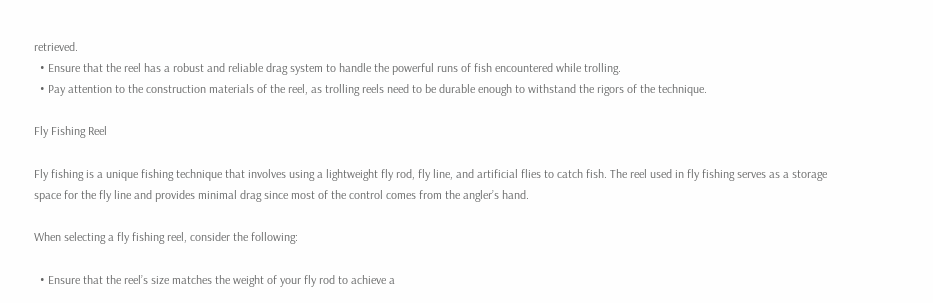retrieved.
  • Ensure that the reel has a robust and reliable drag system to handle the powerful runs of fish encountered while trolling.
  • Pay attention to the construction materials of the reel, as trolling reels need to be durable enough to withstand the rigors of the technique.

Fly Fishing Reel

Fly fishing is a unique fishing technique that involves using a lightweight fly rod, fly line, and artificial flies to catch fish. The reel used in fly fishing serves as a storage space for the fly line and provides minimal drag since most of the control comes from the angler’s hand.

When selecting a fly fishing reel, consider the following:

  • Ensure that the reel’s size matches the weight of your fly rod to achieve a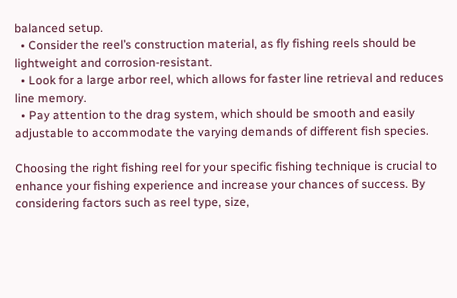balanced setup.
  • Consider the reel’s construction material, as fly fishing reels should be lightweight and corrosion-resistant.
  • Look for a large arbor reel, which allows for faster line retrieval and reduces line memory.
  • Pay attention to the drag system, which should be smooth and easily adjustable to accommodate the varying demands of different fish species.

Choosing the right fishing reel for your specific fishing technique is crucial to enhance your fishing experience and increase your chances of success. By considering factors such as reel type, size,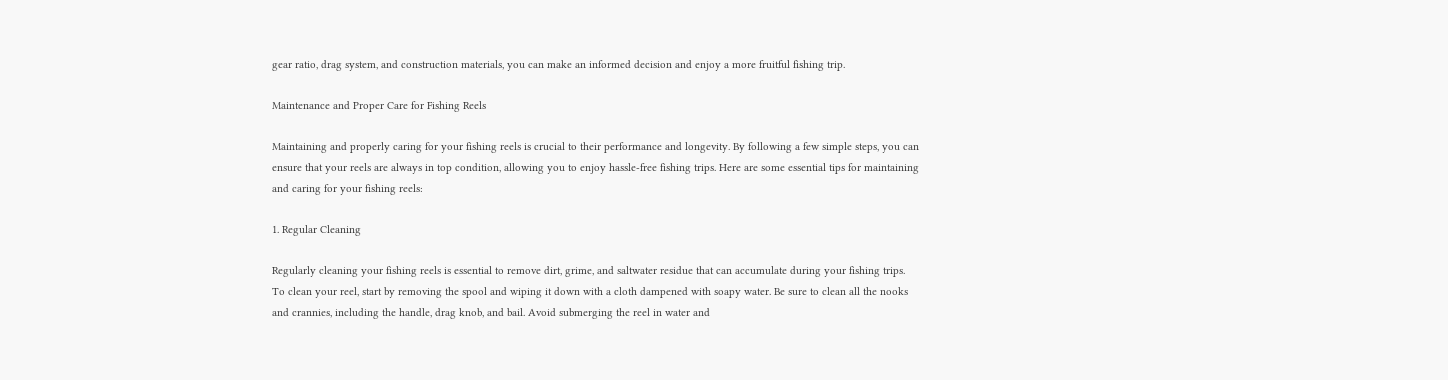gear ratio, drag system, and construction materials, you can make an informed decision and enjoy a more fruitful fishing trip.

Maintenance and Proper Care for Fishing Reels

Maintaining and properly caring for your fishing reels is crucial to their performance and longevity. By following a few simple steps, you can ensure that your reels are always in top condition, allowing you to enjoy hassle-free fishing trips. Here are some essential tips for maintaining and caring for your fishing reels:

1. Regular Cleaning

Regularly cleaning your fishing reels is essential to remove dirt, grime, and saltwater residue that can accumulate during your fishing trips. To clean your reel, start by removing the spool and wiping it down with a cloth dampened with soapy water. Be sure to clean all the nooks and crannies, including the handle, drag knob, and bail. Avoid submerging the reel in water and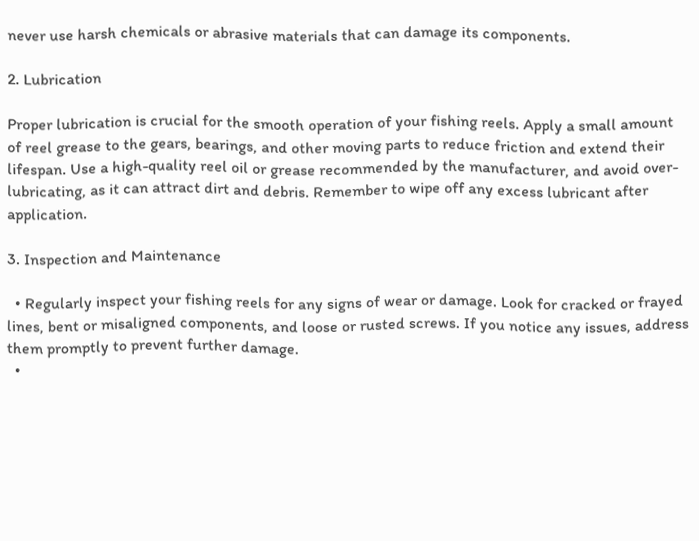never use harsh chemicals or abrasive materials that can damage its components.

2. Lubrication

Proper lubrication is crucial for the smooth operation of your fishing reels. Apply a small amount of reel grease to the gears, bearings, and other moving parts to reduce friction and extend their lifespan. Use a high-quality reel oil or grease recommended by the manufacturer, and avoid over-lubricating, as it can attract dirt and debris. Remember to wipe off any excess lubricant after application.

3. Inspection and Maintenance

  • Regularly inspect your fishing reels for any signs of wear or damage. Look for cracked or frayed lines, bent or misaligned components, and loose or rusted screws. If you notice any issues, address them promptly to prevent further damage.
  •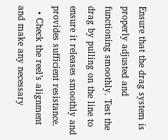Ensure that the drag system is properly adjusted and functioning smoothly. Test the drag by pulling on the line to ensure it releases smoothly and provides sufficient resistance.
  • Check the reel’s alignment and make any necessary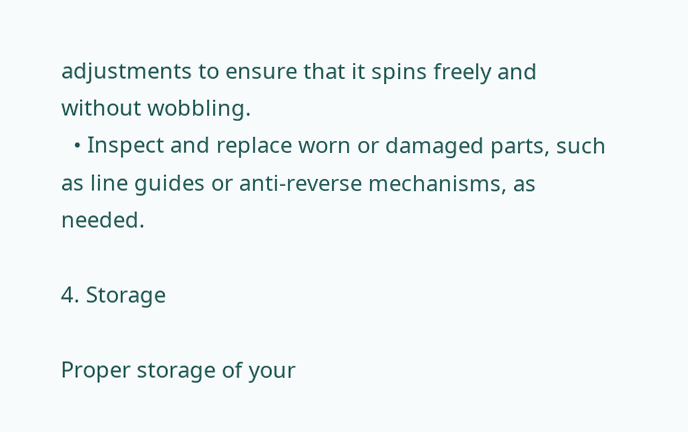adjustments to ensure that it spins freely and without wobbling.
  • Inspect and replace worn or damaged parts, such as line guides or anti-reverse mechanisms, as needed.

4. Storage

Proper storage of your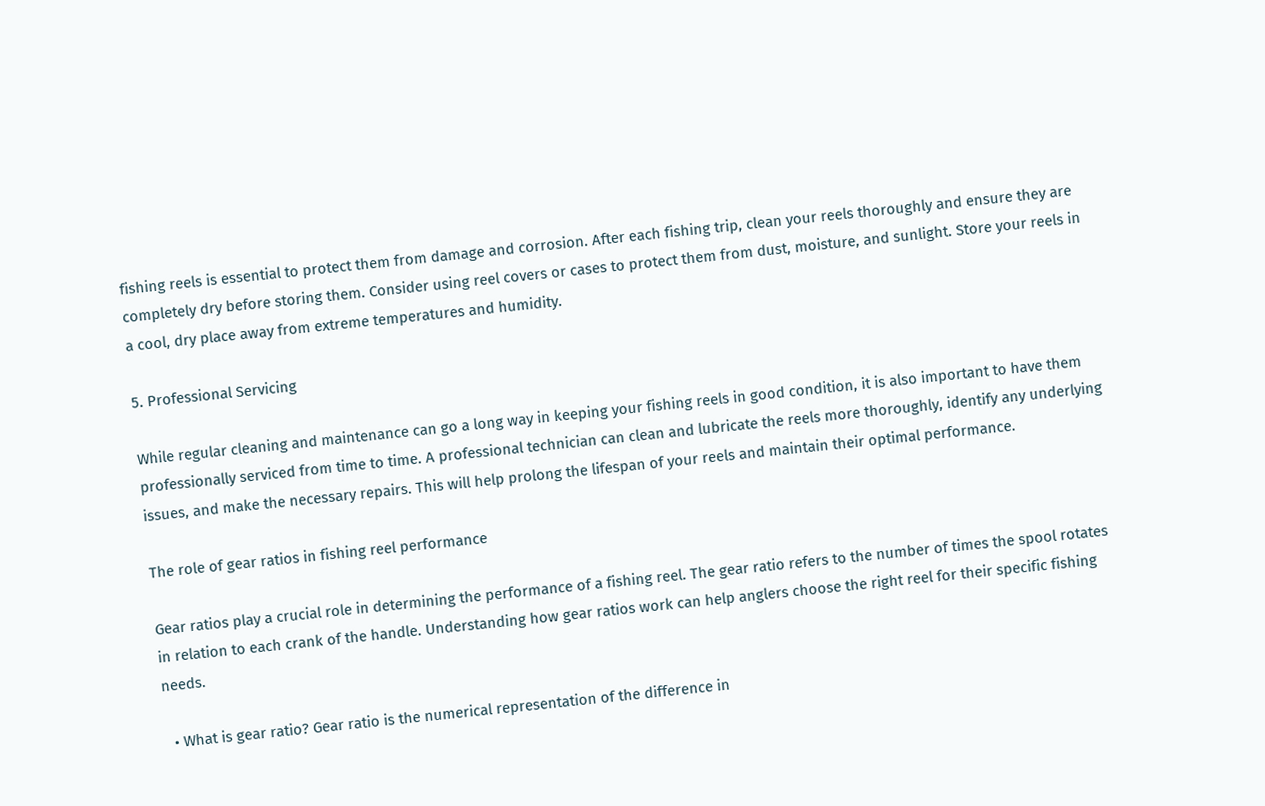fishing reels is essential to protect them from damage and corrosion. After each fishing trip, clean your reels thoroughly and ensure they are completely dry before storing them. Consider using reel covers or cases to protect them from dust, moisture, and sunlight. Store your reels in a cool, dry place away from extreme temperatures and humidity.

5. Professional Servicing

While regular cleaning and maintenance can go a long way in keeping your fishing reels in good condition, it is also important to have them professionally serviced from time to time. A professional technician can clean and lubricate the reels more thoroughly, identify any underlying issues, and make the necessary repairs. This will help prolong the lifespan of your reels and maintain their optimal performance.

The role of gear ratios in fishing reel performance

Gear ratios play a crucial role in determining the performance of a fishing reel. The gear ratio refers to the number of times the spool rotates in relation to each crank of the handle. Understanding how gear ratios work can help anglers choose the right reel for their specific fishing needs.

  • What is gear ratio? Gear ratio is the numerical representation of the difference in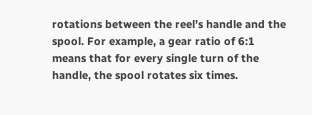rotations between the reel’s handle and the spool. For example, a gear ratio of 6:1 means that for every single turn of the handle, the spool rotates six times.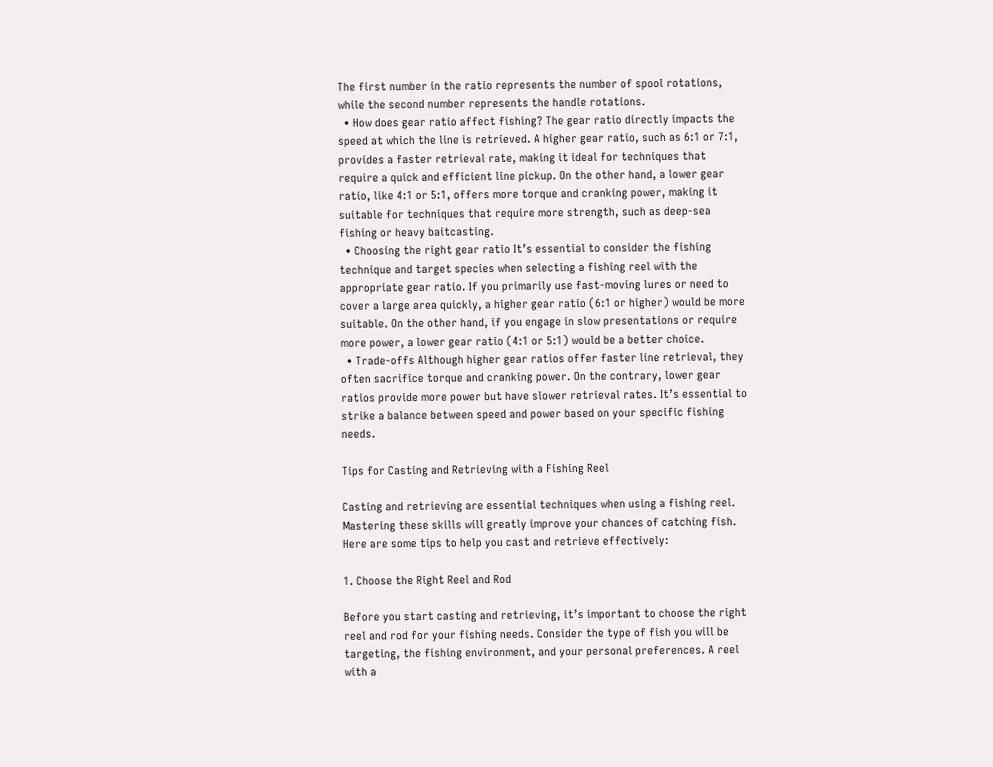The first number in the ratio represents the number of spool rotations, while the second number represents the handle rotations.
  • How does gear ratio affect fishing? The gear ratio directly impacts the speed at which the line is retrieved. A higher gear ratio, such as 6:1 or 7:1, provides a faster retrieval rate, making it ideal for techniques that require a quick and efficient line pickup. On the other hand, a lower gear ratio, like 4:1 or 5:1, offers more torque and cranking power, making it suitable for techniques that require more strength, such as deep-sea fishing or heavy baitcasting.
  • Choosing the right gear ratio It’s essential to consider the fishing technique and target species when selecting a fishing reel with the appropriate gear ratio. If you primarily use fast-moving lures or need to cover a large area quickly, a higher gear ratio (6:1 or higher) would be more suitable. On the other hand, if you engage in slow presentations or require more power, a lower gear ratio (4:1 or 5:1) would be a better choice.
  • Trade-offs Although higher gear ratios offer faster line retrieval, they often sacrifice torque and cranking power. On the contrary, lower gear ratios provide more power but have slower retrieval rates. It’s essential to strike a balance between speed and power based on your specific fishing needs.

Tips for Casting and Retrieving with a Fishing Reel

Casting and retrieving are essential techniques when using a fishing reel. Mastering these skills will greatly improve your chances of catching fish. Here are some tips to help you cast and retrieve effectively:

1. Choose the Right Reel and Rod

Before you start casting and retrieving, it’s important to choose the right reel and rod for your fishing needs. Consider the type of fish you will be targeting, the fishing environment, and your personal preferences. A reel with a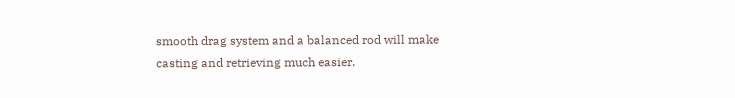smooth drag system and a balanced rod will make casting and retrieving much easier.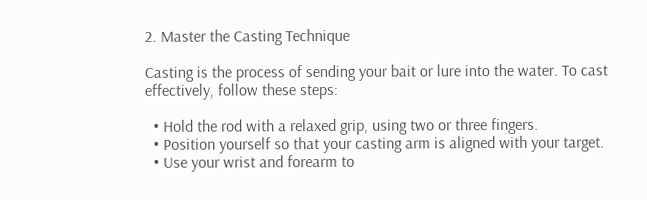2. Master the Casting Technique

Casting is the process of sending your bait or lure into the water. To cast effectively, follow these steps:

  • Hold the rod with a relaxed grip, using two or three fingers.
  • Position yourself so that your casting arm is aligned with your target.
  • Use your wrist and forearm to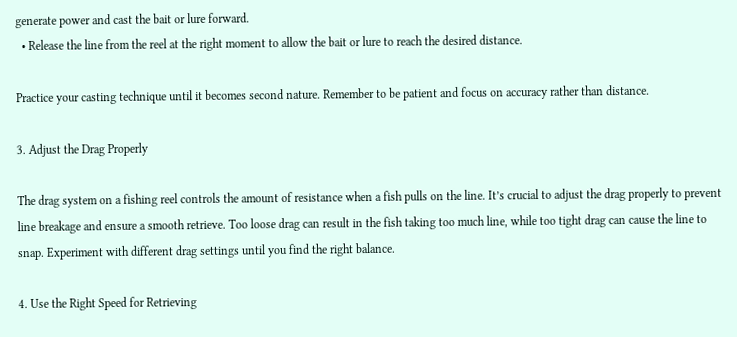generate power and cast the bait or lure forward.
  • Release the line from the reel at the right moment to allow the bait or lure to reach the desired distance.

Practice your casting technique until it becomes second nature. Remember to be patient and focus on accuracy rather than distance.

3. Adjust the Drag Properly

The drag system on a fishing reel controls the amount of resistance when a fish pulls on the line. It’s crucial to adjust the drag properly to prevent line breakage and ensure a smooth retrieve. Too loose drag can result in the fish taking too much line, while too tight drag can cause the line to snap. Experiment with different drag settings until you find the right balance.

4. Use the Right Speed for Retrieving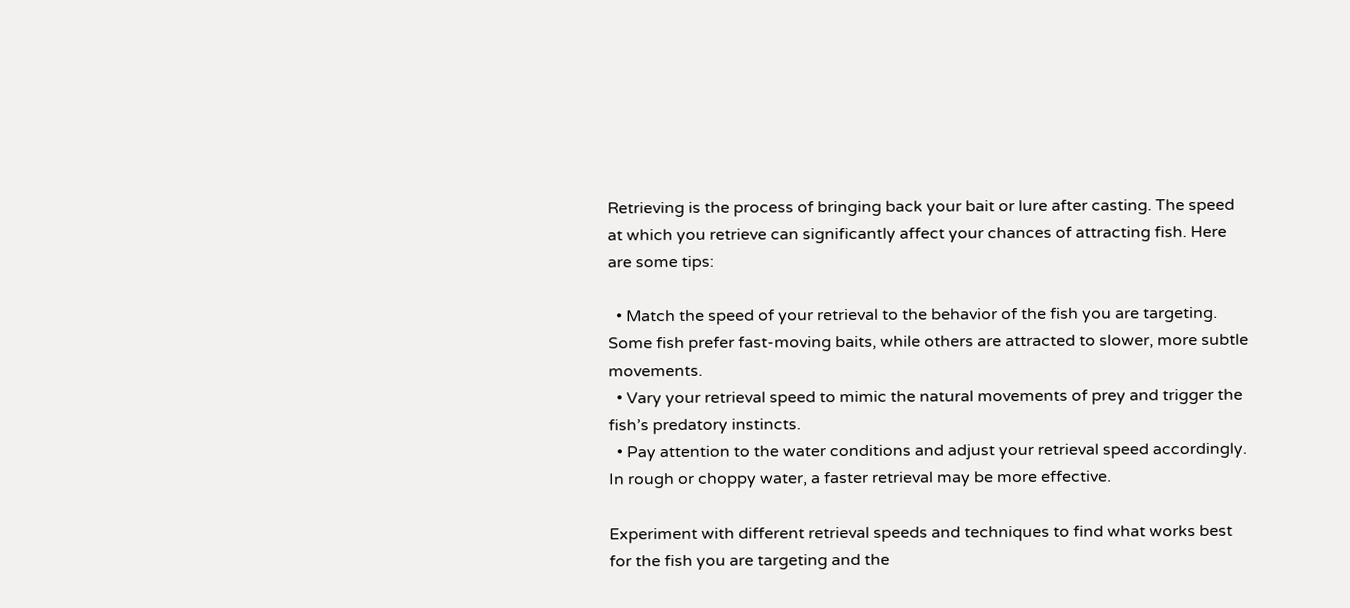Retrieving is the process of bringing back your bait or lure after casting. The speed at which you retrieve can significantly affect your chances of attracting fish. Here are some tips:

  • Match the speed of your retrieval to the behavior of the fish you are targeting. Some fish prefer fast-moving baits, while others are attracted to slower, more subtle movements.
  • Vary your retrieval speed to mimic the natural movements of prey and trigger the fish’s predatory instincts.
  • Pay attention to the water conditions and adjust your retrieval speed accordingly. In rough or choppy water, a faster retrieval may be more effective.

Experiment with different retrieval speeds and techniques to find what works best for the fish you are targeting and the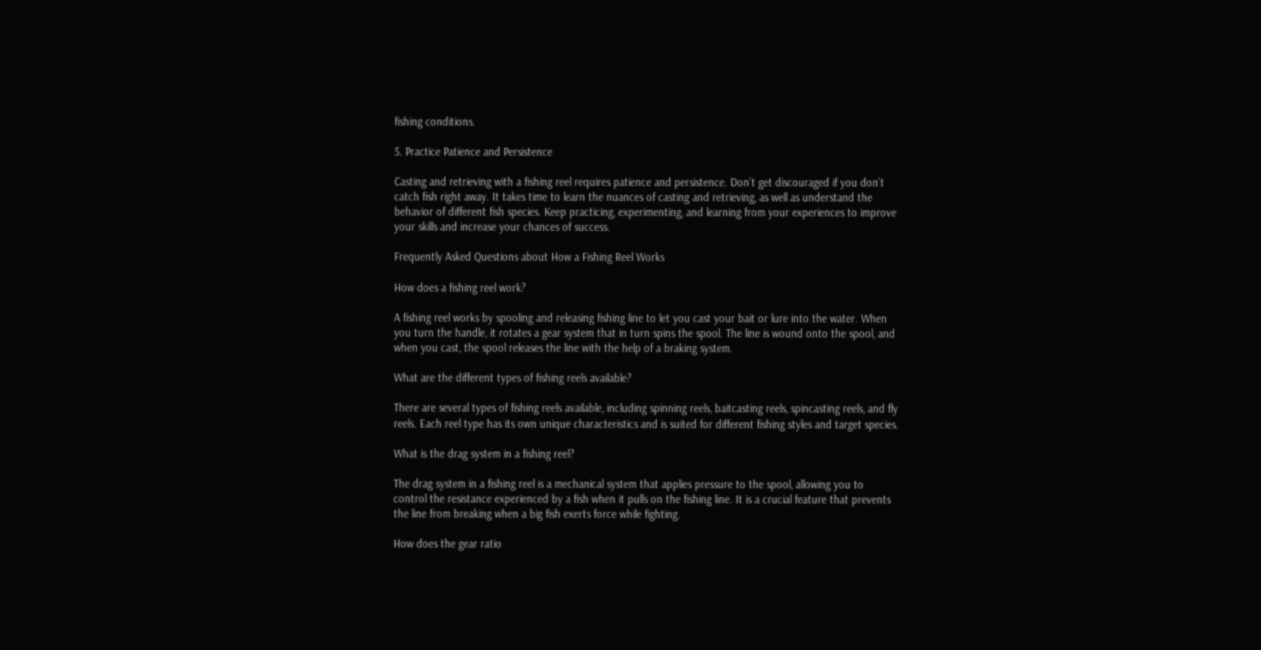fishing conditions.

5. Practice Patience and Persistence

Casting and retrieving with a fishing reel requires patience and persistence. Don’t get discouraged if you don’t catch fish right away. It takes time to learn the nuances of casting and retrieving, as well as understand the behavior of different fish species. Keep practicing, experimenting, and learning from your experiences to improve your skills and increase your chances of success.

Frequently Asked Questions about How a Fishing Reel Works

How does a fishing reel work?

A fishing reel works by spooling and releasing fishing line to let you cast your bait or lure into the water. When you turn the handle, it rotates a gear system that in turn spins the spool. The line is wound onto the spool, and when you cast, the spool releases the line with the help of a braking system.

What are the different types of fishing reels available?

There are several types of fishing reels available, including spinning reels, baitcasting reels, spincasting reels, and fly reels. Each reel type has its own unique characteristics and is suited for different fishing styles and target species.

What is the drag system in a fishing reel?

The drag system in a fishing reel is a mechanical system that applies pressure to the spool, allowing you to control the resistance experienced by a fish when it pulls on the fishing line. It is a crucial feature that prevents the line from breaking when a big fish exerts force while fighting.

How does the gear ratio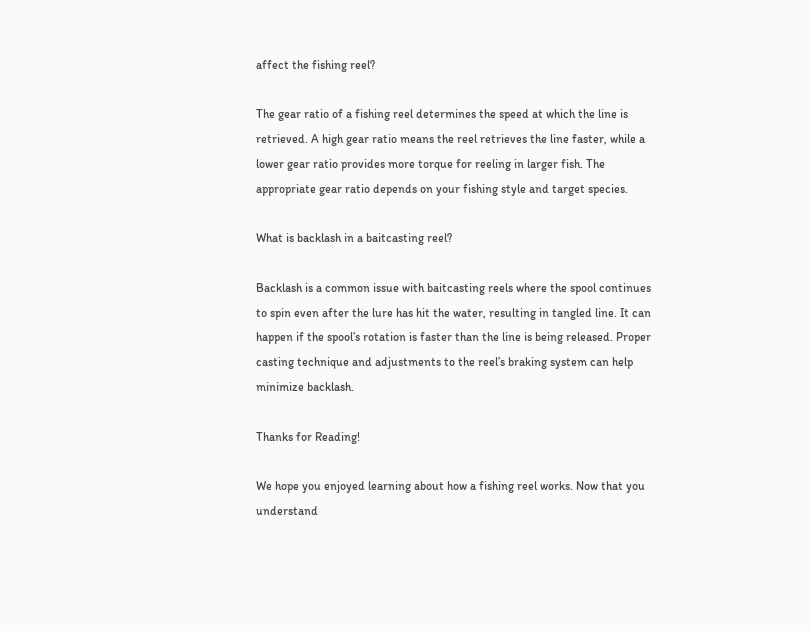affect the fishing reel?

The gear ratio of a fishing reel determines the speed at which the line is retrieved. A high gear ratio means the reel retrieves the line faster, while a lower gear ratio provides more torque for reeling in larger fish. The appropriate gear ratio depends on your fishing style and target species.

What is backlash in a baitcasting reel?

Backlash is a common issue with baitcasting reels where the spool continues to spin even after the lure has hit the water, resulting in tangled line. It can happen if the spool’s rotation is faster than the line is being released. Proper casting technique and adjustments to the reel’s braking system can help minimize backlash.

Thanks for Reading!

We hope you enjoyed learning about how a fishing reel works. Now that you understand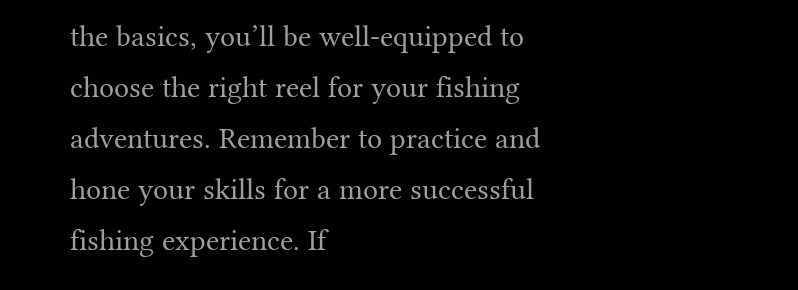the basics, you’ll be well-equipped to choose the right reel for your fishing adventures. Remember to practice and hone your skills for a more successful fishing experience. If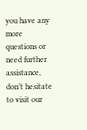you have any more questions or need further assistance, don’t hesitate to visit our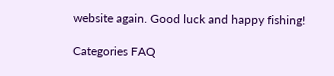website again. Good luck and happy fishing!

Categories FAQ